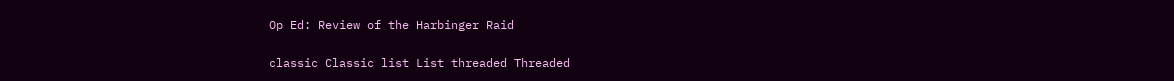Op Ed: Review of the Harbinger Raid

classic Classic list List threaded Threaded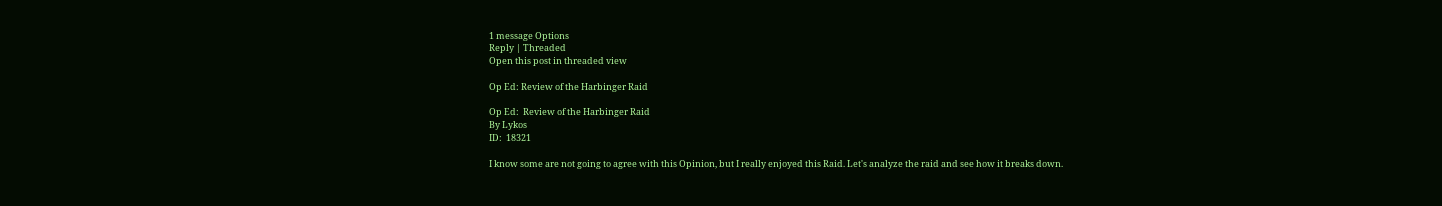1 message Options
Reply | Threaded
Open this post in threaded view

Op Ed: Review of the Harbinger Raid

Op Ed:  Review of the Harbinger Raid
By Lykos
ID:  18321

I know some are not going to agree with this Opinion, but I really enjoyed this Raid. Let's analyze the raid and see how it breaks down.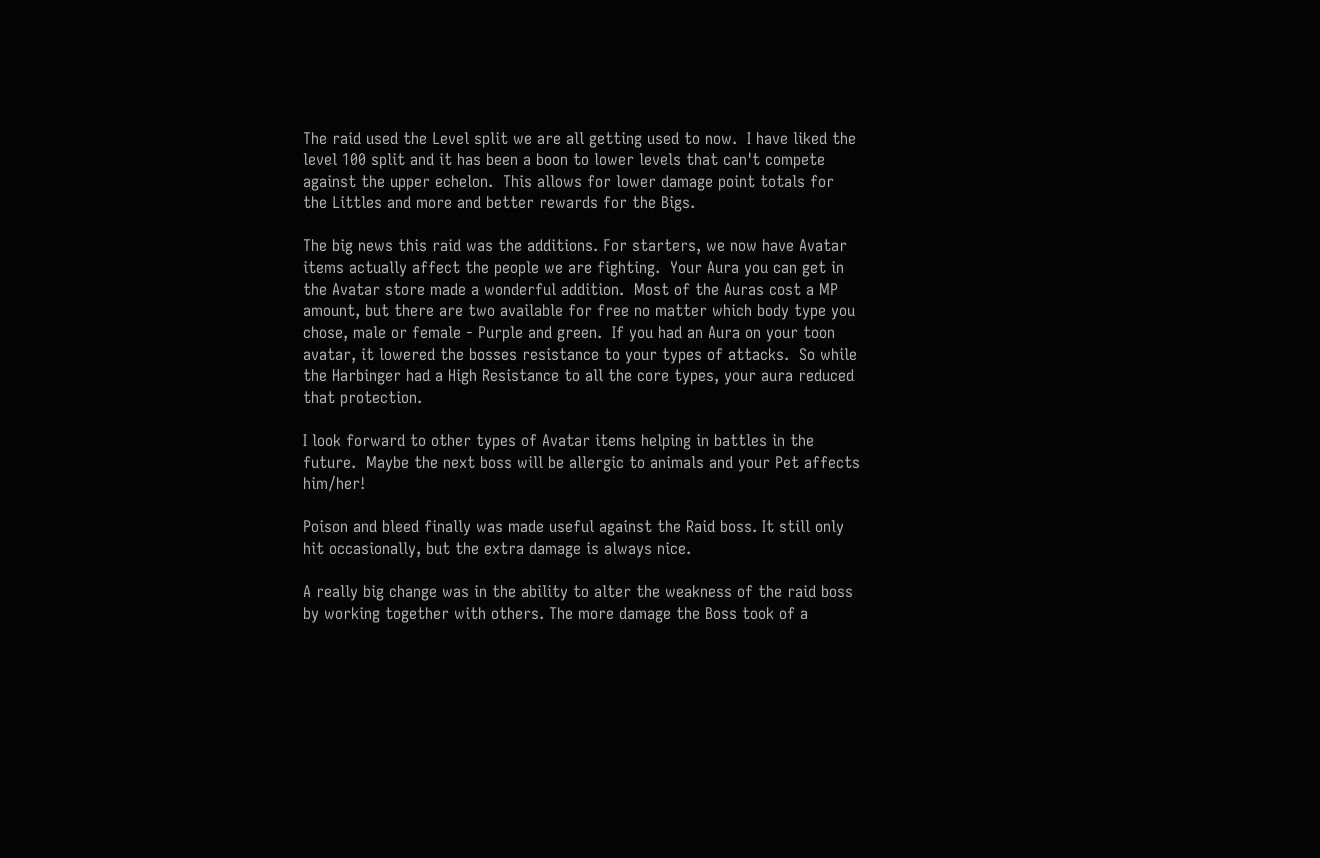The raid used the Level split we are all getting used to now.  I have liked the level 100 split and it has been a boon to lower levels that can't compete against the upper echelon.  This allows for lower damage point totals for the Littles and more and better rewards for the Bigs.

The big news this raid was the additions. For starters, we now have Avatar items actually affect the people we are fighting.  Your Aura you can get in the Avatar store made a wonderful addition.  Most of the Auras cost a MP amount, but there are two available for free no matter which body type you chose, male or female - Purple and green.  If you had an Aura on your toon avatar, it lowered the bosses resistance to your types of attacks.  So while the Harbinger had a High Resistance to all the core types, your aura reduced that protection.

I look forward to other types of Avatar items helping in battles in the future.  Maybe the next boss will be allergic to animals and your Pet affects him/her!

Poison and bleed finally was made useful against the Raid boss. It still only hit occasionally, but the extra damage is always nice.

A really big change was in the ability to alter the weakness of the raid boss by working together with others. The more damage the Boss took of a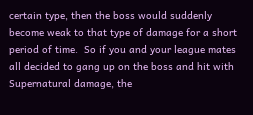certain type, then the boss would suddenly become weak to that type of damage for a short period of time.  So if you and your league mates all decided to gang up on the boss and hit with Supernatural damage, the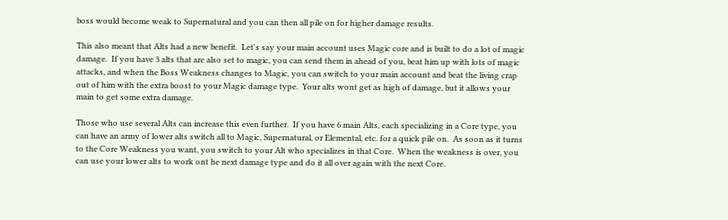boss would become weak to Supernatural and you can then all pile on for higher damage results.

This also meant that Alts had a new benefit.  Let's say your main account uses Magic core and is built to do a lot of magic damage.  If you have 3 alts that are also set to magic, you can send them in ahead of you, beat him up with lots of magic attacks, and when the Boss Weakness changes to Magic, you can switch to your main account and beat the living crap out of him with the extra boost to your Magic damage type.  Your alts wont get as high of damage, but it allows your main to get some extra damage.

Those who use several Alts can increase this even further.  If you have 6 main Alts, each specializing in a Core type, you can have an army of lower alts switch all to Magic, Supernatural, or Elemental, etc. for a quick pile on.  As soon as it turns to the Core Weakness you want, you switch to your Alt who specializes in that Core.  When the weakness is over, you can use your lower alts to work ont he next damage type and do it all over again with the next Core.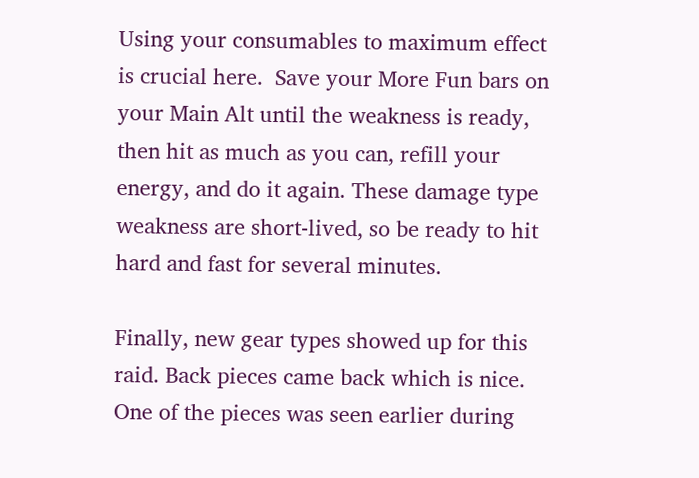Using your consumables to maximum effect is crucial here.  Save your More Fun bars on your Main Alt until the weakness is ready, then hit as much as you can, refill your energy, and do it again. These damage type weakness are short-lived, so be ready to hit hard and fast for several minutes.

Finally, new gear types showed up for this raid. Back pieces came back which is nice. One of the pieces was seen earlier during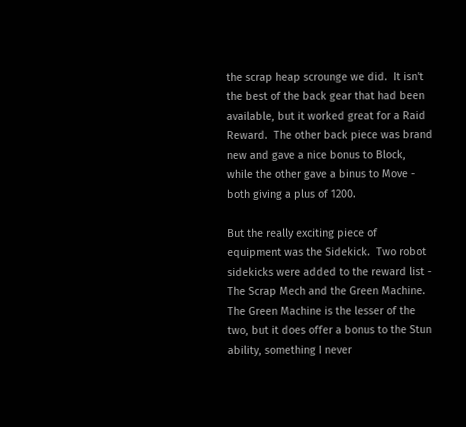the scrap heap scrounge we did.  It isn't the best of the back gear that had been available, but it worked great for a Raid Reward.  The other back piece was brand new and gave a nice bonus to Block, while the other gave a binus to Move - both giving a plus of 1200.

But the really exciting piece of equipment was the Sidekick.  Two robot sidekicks were added to the reward list - The Scrap Mech and the Green Machine.  The Green Machine is the lesser of the two, but it does offer a bonus to the Stun ability, something I never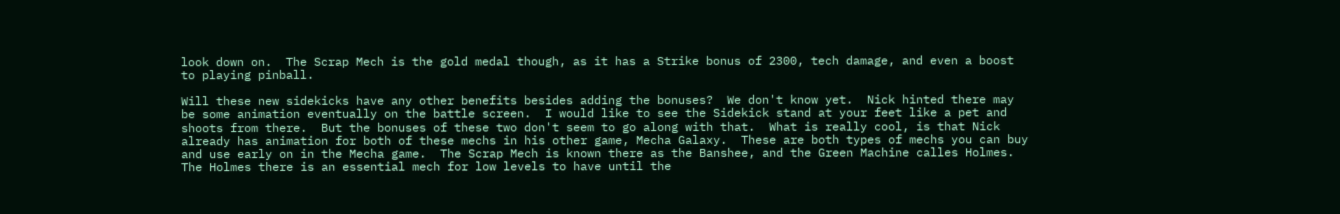look down on.  The Scrap Mech is the gold medal though, as it has a Strike bonus of 2300, tech damage, and even a boost to playing pinball.

Will these new sidekicks have any other benefits besides adding the bonuses?  We don't know yet.  Nick hinted there may be some animation eventually on the battle screen.  I would like to see the Sidekick stand at your feet like a pet and shoots from there.  But the bonuses of these two don't seem to go along with that.  What is really cool, is that Nick already has animation for both of these mechs in his other game, Mecha Galaxy.  These are both types of mechs you can buy and use early on in the Mecha game.  The Scrap Mech is known there as the Banshee, and the Green Machine calles Holmes.  The Holmes there is an essential mech for low levels to have until the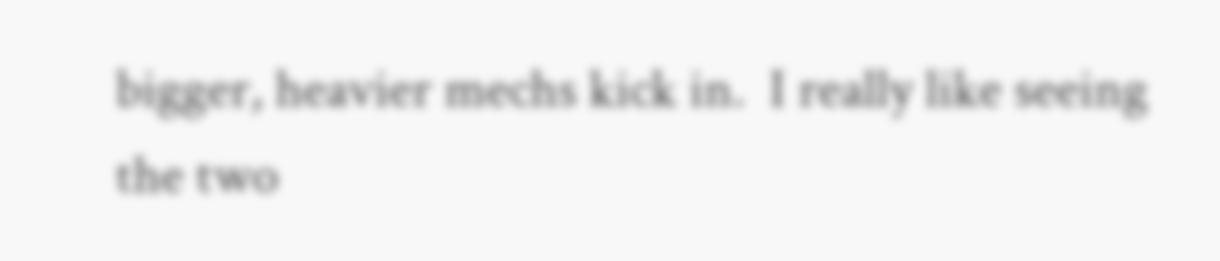bigger, heavier mechs kick in.  I really like seeing the two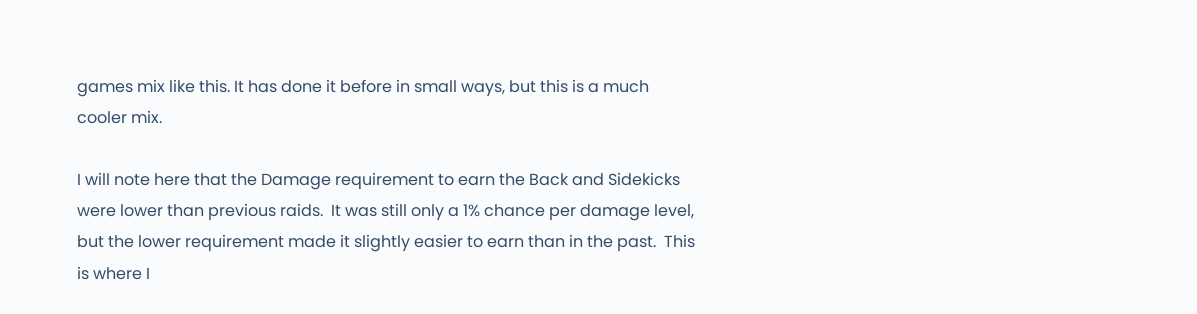games mix like this. It has done it before in small ways, but this is a much cooler mix.

I will note here that the Damage requirement to earn the Back and Sidekicks were lower than previous raids.  It was still only a 1% chance per damage level, but the lower requirement made it slightly easier to earn than in the past.  This is where I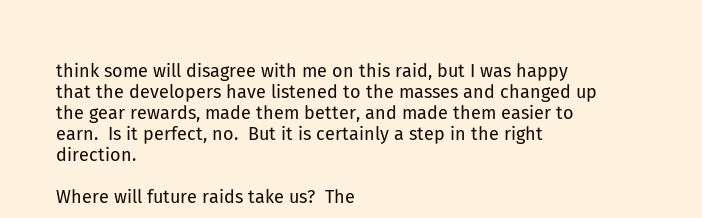think some will disagree with me on this raid, but I was happy that the developers have listened to the masses and changed up the gear rewards, made them better, and made them easier to earn.  Is it perfect, no.  But it is certainly a step in the right direction.

Where will future raids take us?  The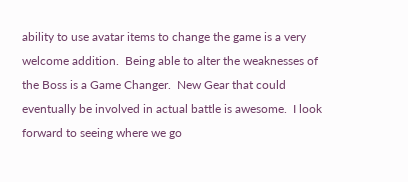ability to use avatar items to change the game is a very welcome addition.  Being able to alter the weaknesses of the Boss is a Game Changer.  New Gear that could eventually be involved in actual battle is awesome.  I look forward to seeing where we go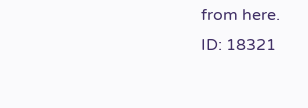from here.
ID: 18321